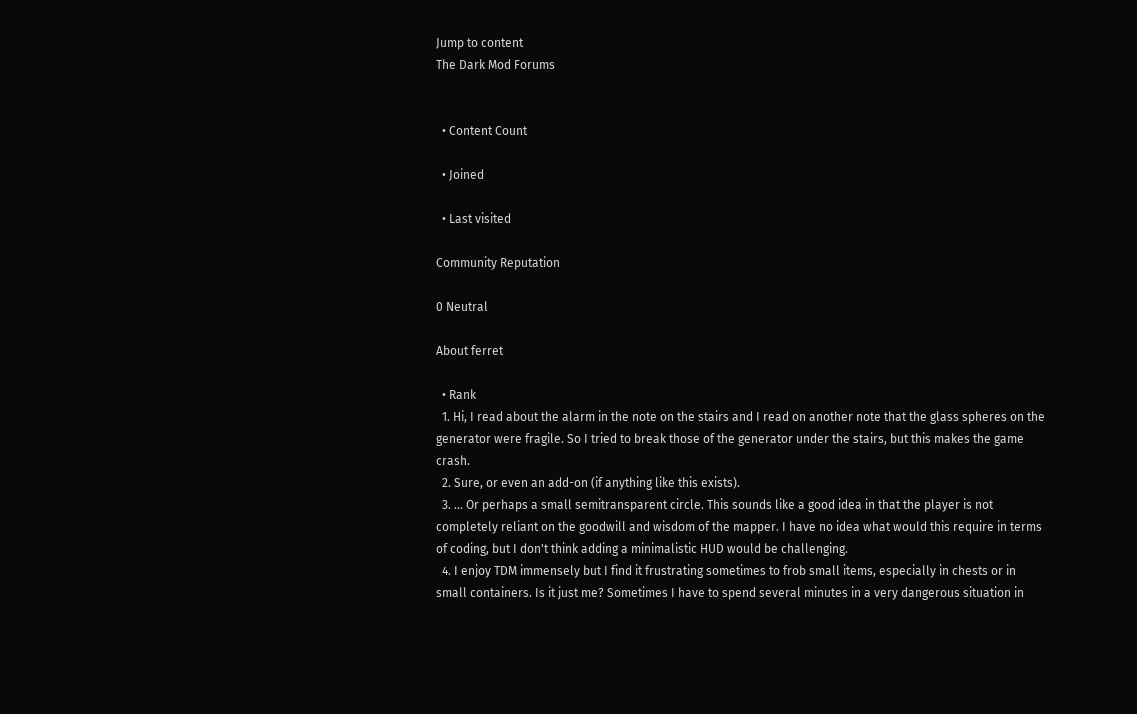Jump to content
The Dark Mod Forums


  • Content Count

  • Joined

  • Last visited

Community Reputation

0 Neutral

About ferret

  • Rank
  1. Hi, I read about the alarm in the note on the stairs and I read on another note that the glass spheres on the generator were fragile. So I tried to break those of the generator under the stairs, but this makes the game crash.
  2. Sure, or even an add-on (if anything like this exists).
  3. ... Or perhaps a small semitransparent circle. This sounds like a good idea in that the player is not completely reliant on the goodwill and wisdom of the mapper. I have no idea what would this require in terms of coding, but I don't think adding a minimalistic HUD would be challenging.
  4. I enjoy TDM immensely but I find it frustrating sometimes to frob small items, especially in chests or in small containers. Is it just me? Sometimes I have to spend several minutes in a very dangerous situation in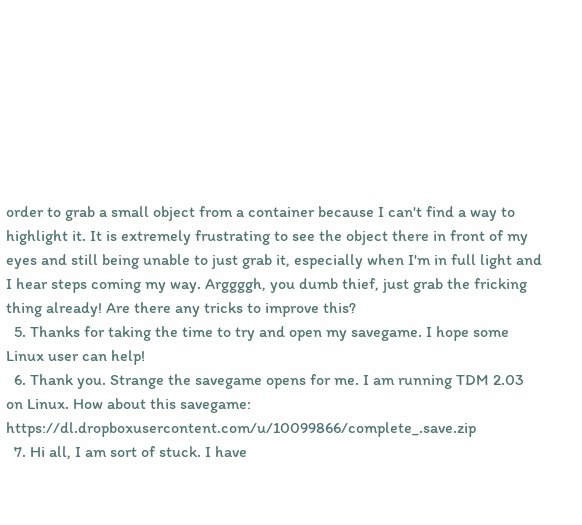order to grab a small object from a container because I can't find a way to highlight it. It is extremely frustrating to see the object there in front of my eyes and still being unable to just grab it, especially when I'm in full light and I hear steps coming my way. Arggggh, you dumb thief, just grab the fricking thing already! Are there any tricks to improve this?
  5. Thanks for taking the time to try and open my savegame. I hope some Linux user can help!
  6. Thank you. Strange the savegame opens for me. I am running TDM 2.03 on Linux. How about this savegame: https://dl.dropboxusercontent.com/u/10099866/complete_.save.zip
  7. Hi all, I am sort of stuck. I have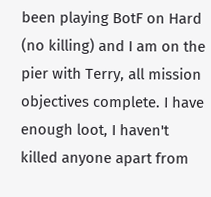been playing BotF on Hard (no killing) and I am on the pier with Terry, all mission objectives complete. I have enough loot, I haven't killed anyone apart from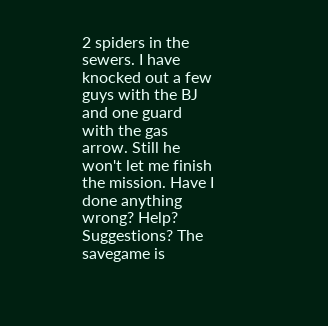2 spiders in the sewers. I have knocked out a few guys with the BJ and one guard with the gas arrow. Still he won't let me finish the mission. Have I done anything wrong? Help? Suggestions? The savegame is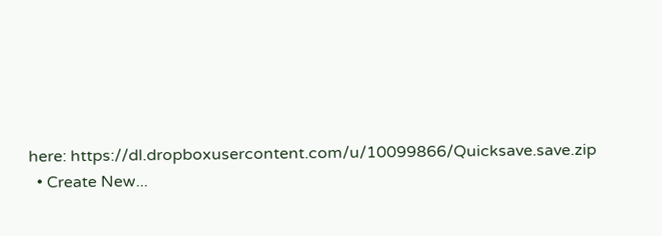here: https://dl.dropboxusercontent.com/u/10099866/Quicksave.save.zip
  • Create New...